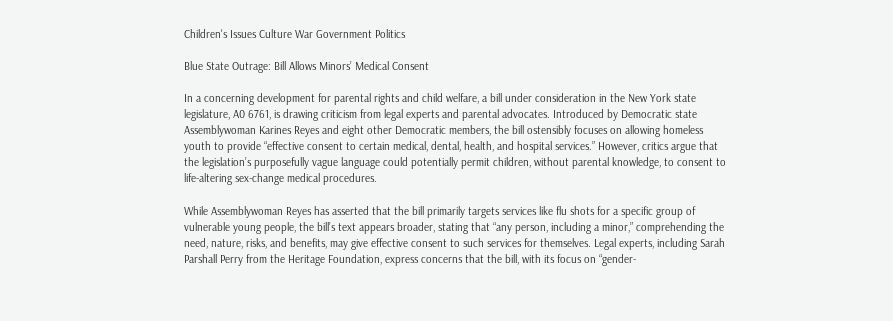Children's Issues Culture War Government Politics

Blue State Outrage: Bill Allows Minors’ Medical Consent

In a concerning development for parental rights and child welfare, a bill under consideration in the New York state legislature, A0 6761, is drawing criticism from legal experts and parental advocates. Introduced by Democratic state Assemblywoman Karines Reyes and eight other Democratic members, the bill ostensibly focuses on allowing homeless youth to provide “effective consent to certain medical, dental, health, and hospital services.” However, critics argue that the legislation’s purposefully vague language could potentially permit children, without parental knowledge, to consent to life-altering sex-change medical procedures.

While Assemblywoman Reyes has asserted that the bill primarily targets services like flu shots for a specific group of vulnerable young people, the bill’s text appears broader, stating that “any person, including a minor,” comprehending the need, nature, risks, and benefits, may give effective consent to such services for themselves. Legal experts, including Sarah Parshall Perry from the Heritage Foundation, express concerns that the bill, with its focus on “gender-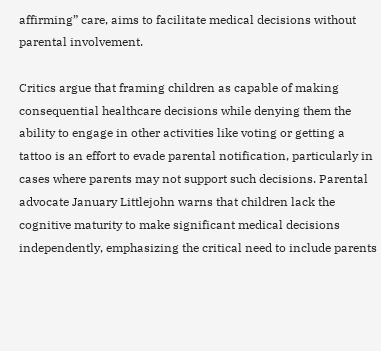affirming” care, aims to facilitate medical decisions without parental involvement.

Critics argue that framing children as capable of making consequential healthcare decisions while denying them the ability to engage in other activities like voting or getting a tattoo is an effort to evade parental notification, particularly in cases where parents may not support such decisions. Parental advocate January Littlejohn warns that children lack the cognitive maturity to make significant medical decisions independently, emphasizing the critical need to include parents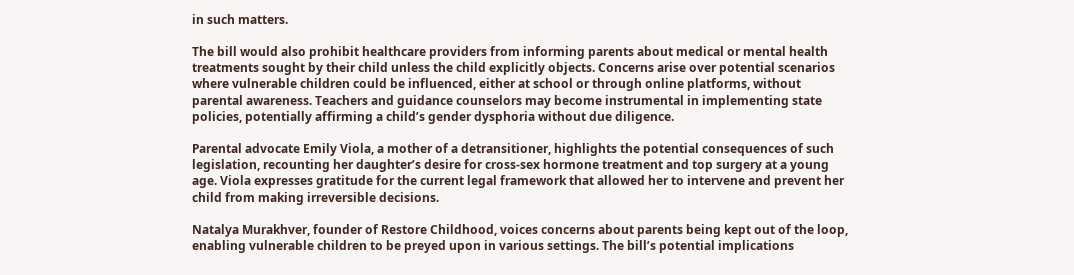in such matters.

The bill would also prohibit healthcare providers from informing parents about medical or mental health treatments sought by their child unless the child explicitly objects. Concerns arise over potential scenarios where vulnerable children could be influenced, either at school or through online platforms, without parental awareness. Teachers and guidance counselors may become instrumental in implementing state policies, potentially affirming a child’s gender dysphoria without due diligence.

Parental advocate Emily Viola, a mother of a detransitioner, highlights the potential consequences of such legislation, recounting her daughter’s desire for cross-sex hormone treatment and top surgery at a young age. Viola expresses gratitude for the current legal framework that allowed her to intervene and prevent her child from making irreversible decisions.

Natalya Murakhver, founder of Restore Childhood, voices concerns about parents being kept out of the loop, enabling vulnerable children to be preyed upon in various settings. The bill’s potential implications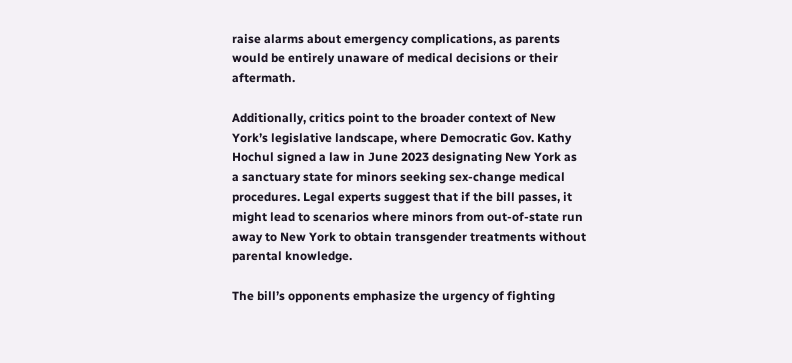raise alarms about emergency complications, as parents would be entirely unaware of medical decisions or their aftermath.

Additionally, critics point to the broader context of New York’s legislative landscape, where Democratic Gov. Kathy Hochul signed a law in June 2023 designating New York as a sanctuary state for minors seeking sex-change medical procedures. Legal experts suggest that if the bill passes, it might lead to scenarios where minors from out-of-state run away to New York to obtain transgender treatments without parental knowledge.

The bill’s opponents emphasize the urgency of fighting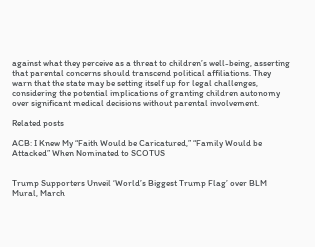against what they perceive as a threat to children’s well-being, asserting that parental concerns should transcend political affiliations. They warn that the state may be setting itself up for legal challenges, considering the potential implications of granting children autonomy over significant medical decisions without parental involvement.

Related posts

ACB: I Knew My “Faith Would be Caricatured,” “Family Would be Attacked” When Nominated to SCOTUS


Trump Supporters Unveil ‘World’s Biggest Trump Flag’ over BLM Mural, March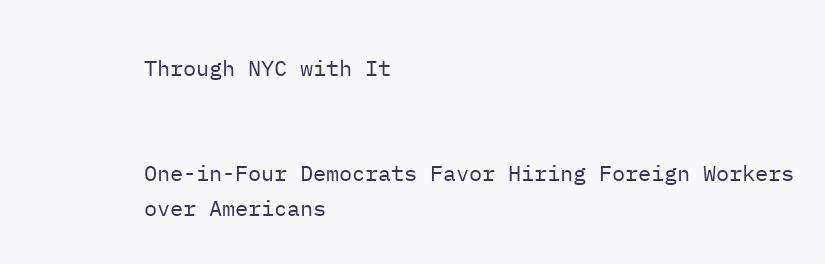Through NYC with It


One-in-Four Democrats Favor Hiring Foreign Workers over Americans